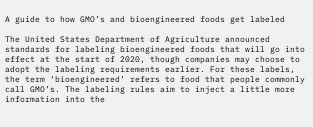A guide to how GMO’s and bioengineered foods get labeled

The United States Department of Agriculture announced standards for labeling bioengineered foods that will go into effect at the start of 2020, though companies may choose to adopt the labeling requirements earlier. For these labels, the term ‘bioengineered’ refers to food that people commonly call GMO’s. The labeling rules aim to inject a little more information into the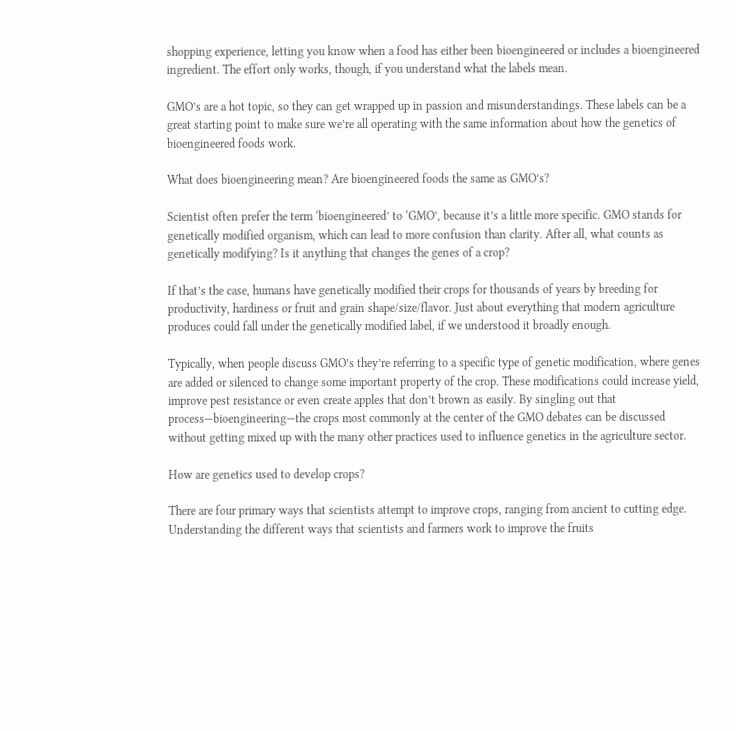shopping experience, letting you know when a food has either been bioengineered or includes a bioengineered ingredient. The effort only works, though, if you understand what the labels mean.

GMO’s are a hot topic, so they can get wrapped up in passion and misunderstandings. These labels can be a great starting point to make sure we’re all operating with the same information about how the genetics of bioengineered foods work.

What does bioengineering mean? Are bioengineered foods the same as GMO’s?

Scientist often prefer the term ‘bioengineered’ to ‘GMO’, because it’s a little more specific. GMO stands for genetically modified organism, which can lead to more confusion than clarity. After all, what counts as genetically modifying? Is it anything that changes the genes of a crop?

If that’s the case, humans have genetically modified their crops for thousands of years by breeding for productivity, hardiness or fruit and grain shape/size/flavor. Just about everything that modern agriculture produces could fall under the genetically modified label, if we understood it broadly enough.

Typically, when people discuss GMO’s they’re referring to a specific type of genetic modification, where genes are added or silenced to change some important property of the crop. These modifications could increase yield, improve pest resistance or even create apples that don’t brown as easily. By singling out that process—bioengineering—the crops most commonly at the center of the GMO debates can be discussed without getting mixed up with the many other practices used to influence genetics in the agriculture sector.

How are genetics used to develop crops?

There are four primary ways that scientists attempt to improve crops, ranging from ancient to cutting edge. Understanding the different ways that scientists and farmers work to improve the fruits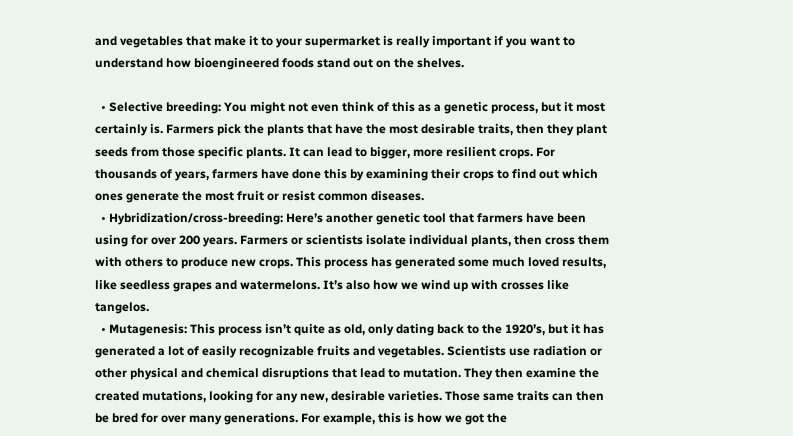and vegetables that make it to your supermarket is really important if you want to understand how bioengineered foods stand out on the shelves.

  • Selective breeding: You might not even think of this as a genetic process, but it most certainly is. Farmers pick the plants that have the most desirable traits, then they plant seeds from those specific plants. It can lead to bigger, more resilient crops. For thousands of years, farmers have done this by examining their crops to find out which ones generate the most fruit or resist common diseases.
  • Hybridization/cross-breeding: Here’s another genetic tool that farmers have been using for over 200 years. Farmers or scientists isolate individual plants, then cross them with others to produce new crops. This process has generated some much loved results, like seedless grapes and watermelons. It’s also how we wind up with crosses like tangelos.
  • Mutagenesis: This process isn’t quite as old, only dating back to the 1920’s, but it has generated a lot of easily recognizable fruits and vegetables. Scientists use radiation or other physical and chemical disruptions that lead to mutation. They then examine the created mutations, looking for any new, desirable varieties. Those same traits can then be bred for over many generations. For example, this is how we got the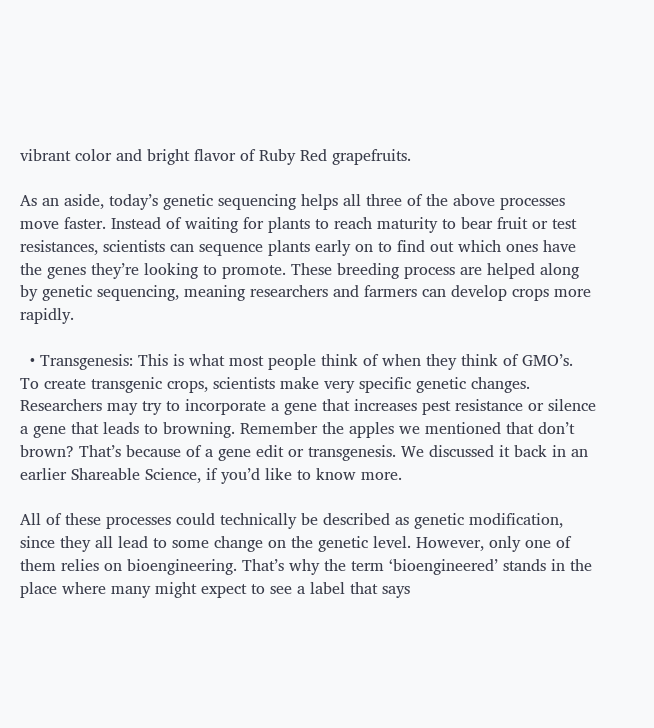vibrant color and bright flavor of Ruby Red grapefruits.

As an aside, today’s genetic sequencing helps all three of the above processes move faster. Instead of waiting for plants to reach maturity to bear fruit or test resistances, scientists can sequence plants early on to find out which ones have the genes they’re looking to promote. These breeding process are helped along by genetic sequencing, meaning researchers and farmers can develop crops more rapidly.

  • Transgenesis: This is what most people think of when they think of GMO’s. To create transgenic crops, scientists make very specific genetic changes. Researchers may try to incorporate a gene that increases pest resistance or silence a gene that leads to browning. Remember the apples we mentioned that don’t brown? That’s because of a gene edit or transgenesis. We discussed it back in an earlier Shareable Science, if you’d like to know more.

All of these processes could technically be described as genetic modification, since they all lead to some change on the genetic level. However, only one of them relies on bioengineering. That’s why the term ‘bioengineered’ stands in the place where many might expect to see a label that says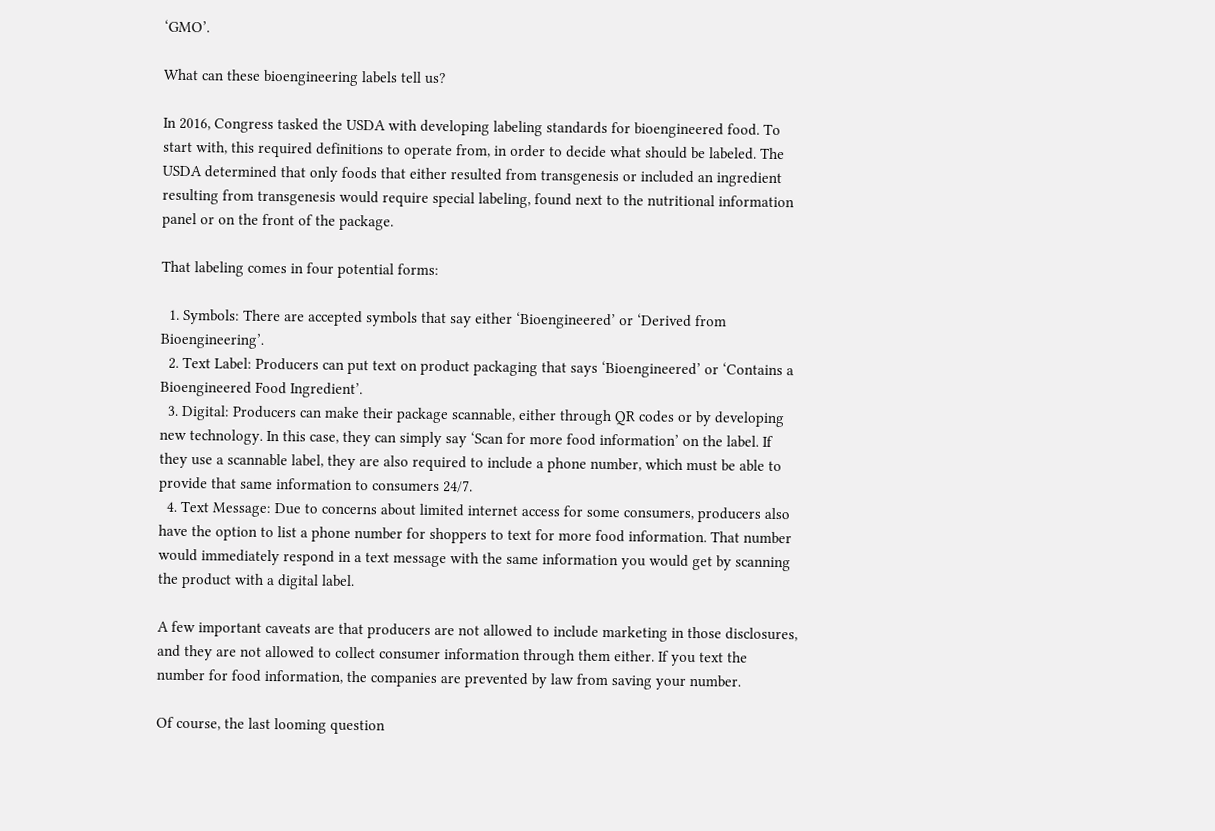‘GMO’.

What can these bioengineering labels tell us?

In 2016, Congress tasked the USDA with developing labeling standards for bioengineered food. To start with, this required definitions to operate from, in order to decide what should be labeled. The USDA determined that only foods that either resulted from transgenesis or included an ingredient resulting from transgenesis would require special labeling, found next to the nutritional information panel or on the front of the package.

That labeling comes in four potential forms:

  1. Symbols: There are accepted symbols that say either ‘Bioengineered’ or ‘Derived from Bioengineering’.
  2. Text Label: Producers can put text on product packaging that says ‘Bioengineered’ or ‘Contains a Bioengineered Food Ingredient’.
  3. Digital: Producers can make their package scannable, either through QR codes or by developing new technology. In this case, they can simply say ‘Scan for more food information’ on the label. If they use a scannable label, they are also required to include a phone number, which must be able to provide that same information to consumers 24/7.
  4. Text Message: Due to concerns about limited internet access for some consumers, producers also have the option to list a phone number for shoppers to text for more food information. That number would immediately respond in a text message with the same information you would get by scanning the product with a digital label.

A few important caveats are that producers are not allowed to include marketing in those disclosures, and they are not allowed to collect consumer information through them either. If you text the number for food information, the companies are prevented by law from saving your number.

Of course, the last looming question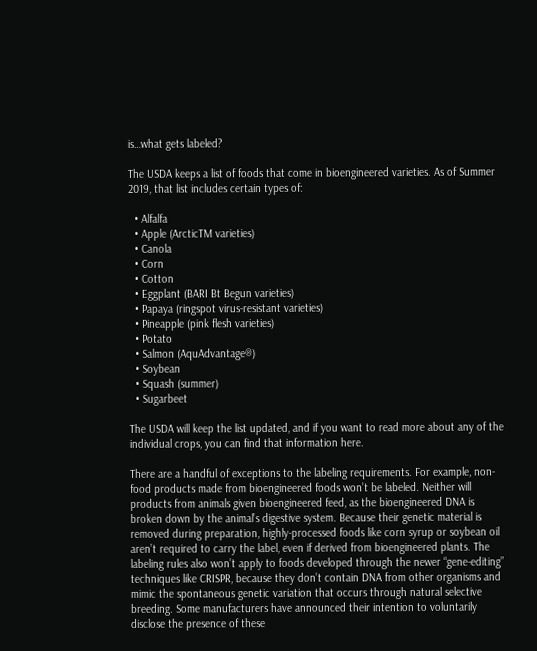is…what gets labeled?

The USDA keeps a list of foods that come in bioengineered varieties. As of Summer 2019, that list includes certain types of:

  • Alfalfa
  • Apple (ArcticTM varieties)
  • Canola
  • Corn
  • Cotton
  • Eggplant (BARI Bt Begun varieties)
  • Papaya (ringspot virus-resistant varieties)
  • Pineapple (pink flesh varieties)
  • Potato
  • Salmon (AquAdvantage®)
  • Soybean
  • Squash (summer)
  • Sugarbeet

The USDA will keep the list updated, and if you want to read more about any of the individual crops, you can find that information here.

There are a handful of exceptions to the labeling requirements. For example, non-food products made from bioengineered foods won’t be labeled. Neither will products from animals given bioengineered feed, as the bioengineered DNA is broken down by the animal’s digestive system. Because their genetic material is removed during preparation, highly-processed foods like corn syrup or soybean oil aren’t required to carry the label, even if derived from bioengineered plants. The labeling rules also won’t apply to foods developed through the newer “gene-editing” techniques like CRISPR, because they don’t contain DNA from other organisms and mimic the spontaneous genetic variation that occurs through natural selective breeding. Some manufacturers have announced their intention to voluntarily disclose the presence of these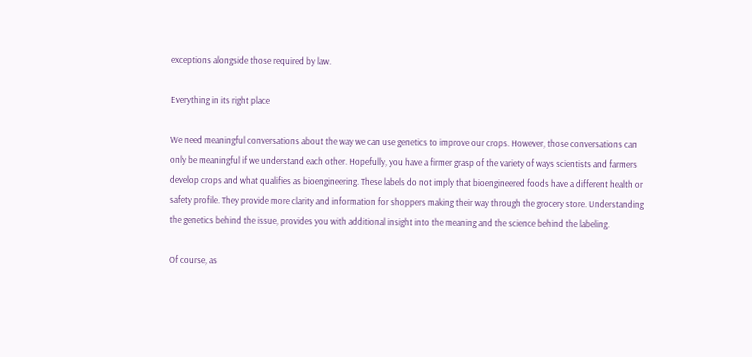exceptions alongside those required by law.

Everything in its right place

We need meaningful conversations about the way we can use genetics to improve our crops. However, those conversations can only be meaningful if we understand each other. Hopefully, you have a firmer grasp of the variety of ways scientists and farmers develop crops and what qualifies as bioengineering. These labels do not imply that bioengineered foods have a different health or safety profile. They provide more clarity and information for shoppers making their way through the grocery store. Understanding the genetics behind the issue, provides you with additional insight into the meaning and the science behind the labeling.

Of course, as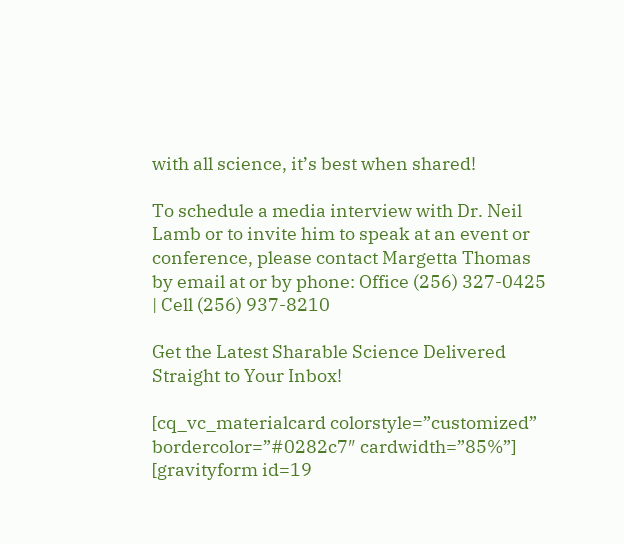with all science, it’s best when shared!

To schedule a media interview with Dr. Neil Lamb or to invite him to speak at an event or conference, please contact Margetta Thomas by email at or by phone: Office (256) 327-0425 | Cell (256) 937-8210

Get the Latest Sharable Science Delivered Straight to Your Inbox!

[cq_vc_materialcard colorstyle=”customized” bordercolor=”#0282c7″ cardwidth=”85%”]
[gravityform id=19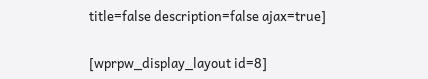title=false description=false ajax=true]

[wprpw_display_layout id=8]